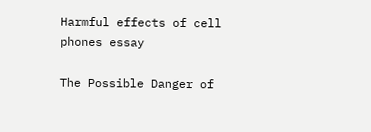Harmful effects of cell phones essay

The Possible Danger of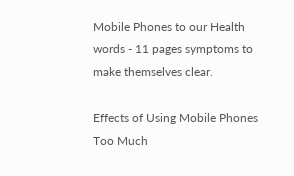Mobile Phones to our Health words - 11 pages symptoms to make themselves clear.

Effects of Using Mobile Phones Too Much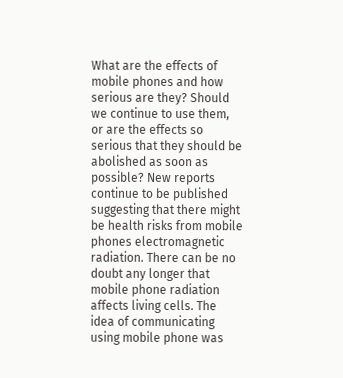What are the effects of mobile phones and how serious are they? Should we continue to use them, or are the effects so serious that they should be abolished as soon as possible? New reports continue to be published suggesting that there might be health risks from mobile phones electromagnetic radiation. There can be no doubt any longer that mobile phone radiation affects living cells. The idea of communicating using mobile phone was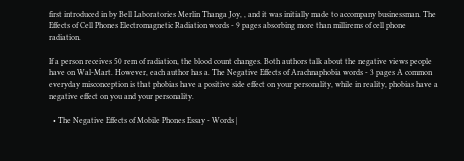first introduced in by Bell Laboratories Merlin Thanga Joy, , and it was initially made to accompany businessman. The Effects of Cell Phones Electromagnetic Radiation words - 9 pages absorbing more than millirems of cell phone radiation.

If a person receives 50 rem of radiation, the blood count changes. Both authors talk about the negative views people have on Wal-Mart. However, each author has a. The Negative Effects of Arachnaphobia words - 3 pages A common everyday misconception is that phobias have a positive side effect on your personality, while in reality, phobias have a negative effect on you and your personality.

  • The Negative Effects of Mobile Phones Essay - Words |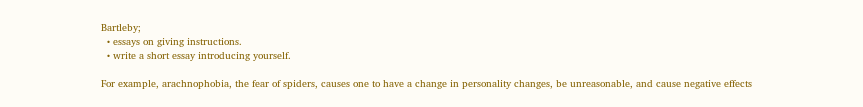Bartleby;
  • essays on giving instructions.
  • write a short essay introducing yourself.

For example, arachnophobia, the fear of spiders, causes one to have a change in personality changes, be unreasonable, and cause negative effects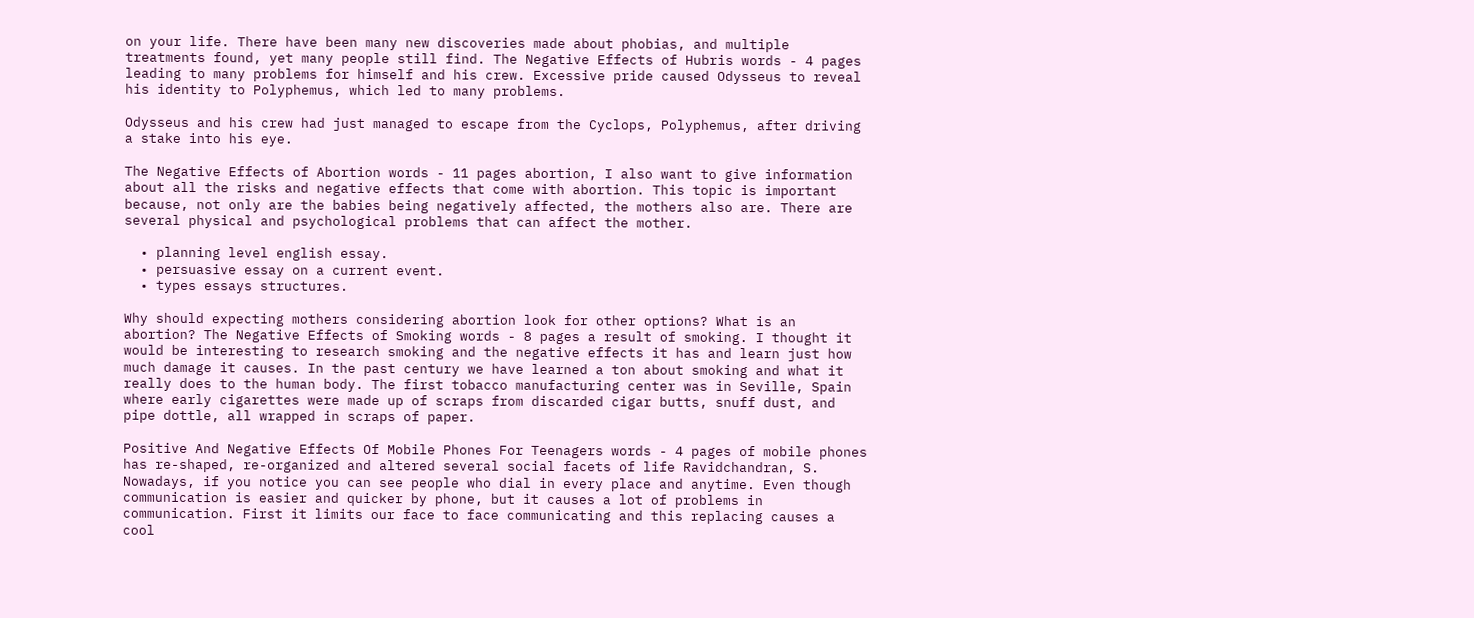on your life. There have been many new discoveries made about phobias, and multiple treatments found, yet many people still find. The Negative Effects of Hubris words - 4 pages leading to many problems for himself and his crew. Excessive pride caused Odysseus to reveal his identity to Polyphemus, which led to many problems.

Odysseus and his crew had just managed to escape from the Cyclops, Polyphemus, after driving a stake into his eye.

The Negative Effects of Abortion words - 11 pages abortion, I also want to give information about all the risks and negative effects that come with abortion. This topic is important because, not only are the babies being negatively affected, the mothers also are. There are several physical and psychological problems that can affect the mother.

  • planning level english essay.
  • persuasive essay on a current event.
  • types essays structures.

Why should expecting mothers considering abortion look for other options? What is an abortion? The Negative Effects of Smoking words - 8 pages a result of smoking. I thought it would be interesting to research smoking and the negative effects it has and learn just how much damage it causes. In the past century we have learned a ton about smoking and what it really does to the human body. The first tobacco manufacturing center was in Seville, Spain where early cigarettes were made up of scraps from discarded cigar butts, snuff dust, and pipe dottle, all wrapped in scraps of paper.

Positive And Negative Effects Of Mobile Phones For Teenagers words - 4 pages of mobile phones has re-shaped, re-organized and altered several social facets of life Ravidchandran, S. Nowadays, if you notice you can see people who dial in every place and anytime. Even though communication is easier and quicker by phone, but it causes a lot of problems in communication. First it limits our face to face communicating and this replacing causes a cool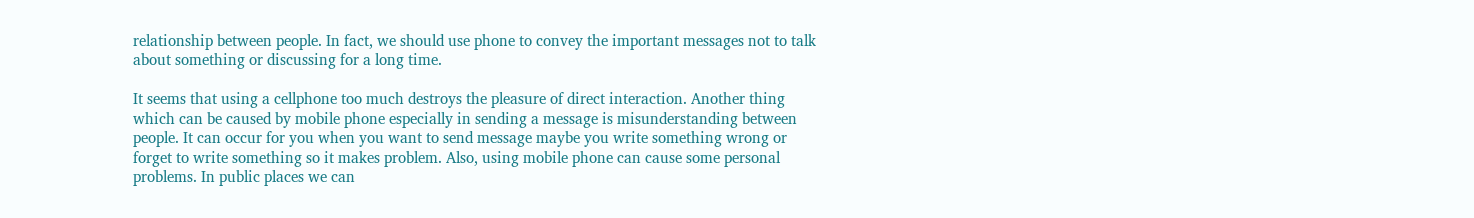relationship between people. In fact, we should use phone to convey the important messages not to talk about something or discussing for a long time.

It seems that using a cellphone too much destroys the pleasure of direct interaction. Another thing which can be caused by mobile phone especially in sending a message is misunderstanding between people. It can occur for you when you want to send message maybe you write something wrong or forget to write something so it makes problem. Also, using mobile phone can cause some personal problems. In public places we can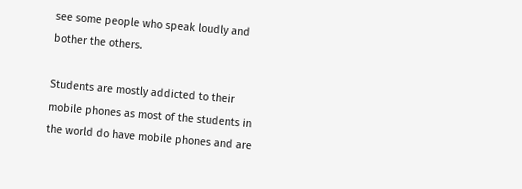see some people who speak loudly and bother the others.

Students are mostly addicted to their mobile phones as most of the students in the world do have mobile phones and are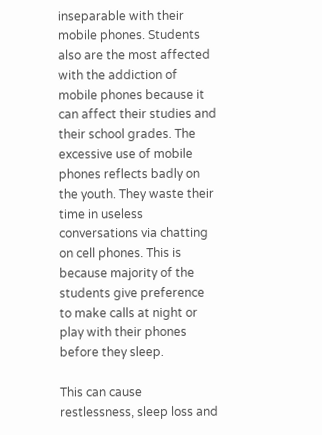inseparable with their mobile phones. Students also are the most affected with the addiction of mobile phones because it can affect their studies and their school grades. The excessive use of mobile phones reflects badly on the youth. They waste their time in useless conversations via chatting on cell phones. This is because majority of the students give preference to make calls at night or play with their phones before they sleep.

This can cause restlessness, sleep loss and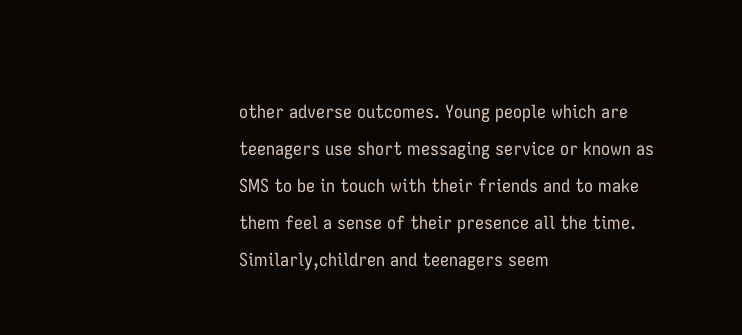other adverse outcomes. Young people which are teenagers use short messaging service or known as SMS to be in touch with their friends and to make them feel a sense of their presence all the time. Similarly,children and teenagers seem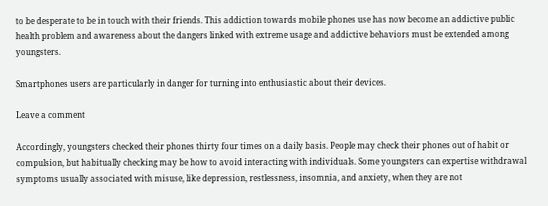to be desperate to be in touch with their friends. This addiction towards mobile phones use has now become an addictive public health problem and awareness about the dangers linked with extreme usage and addictive behaviors must be extended among youngsters.

Smartphones users are particularly in danger for turning into enthusiastic about their devices.

Leave a comment

Accordingly, youngsters checked their phones thirty four times on a daily basis. People may check their phones out of habit or compulsion, but habitually checking may be how to avoid interacting with individuals. Some youngsters can expertise withdrawal symptoms usually associated with misuse, like depression, restlessness, insomnia, and anxiety, when they are not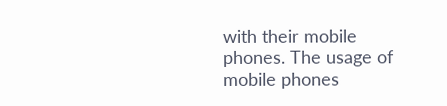with their mobile phones. The usage of mobile phones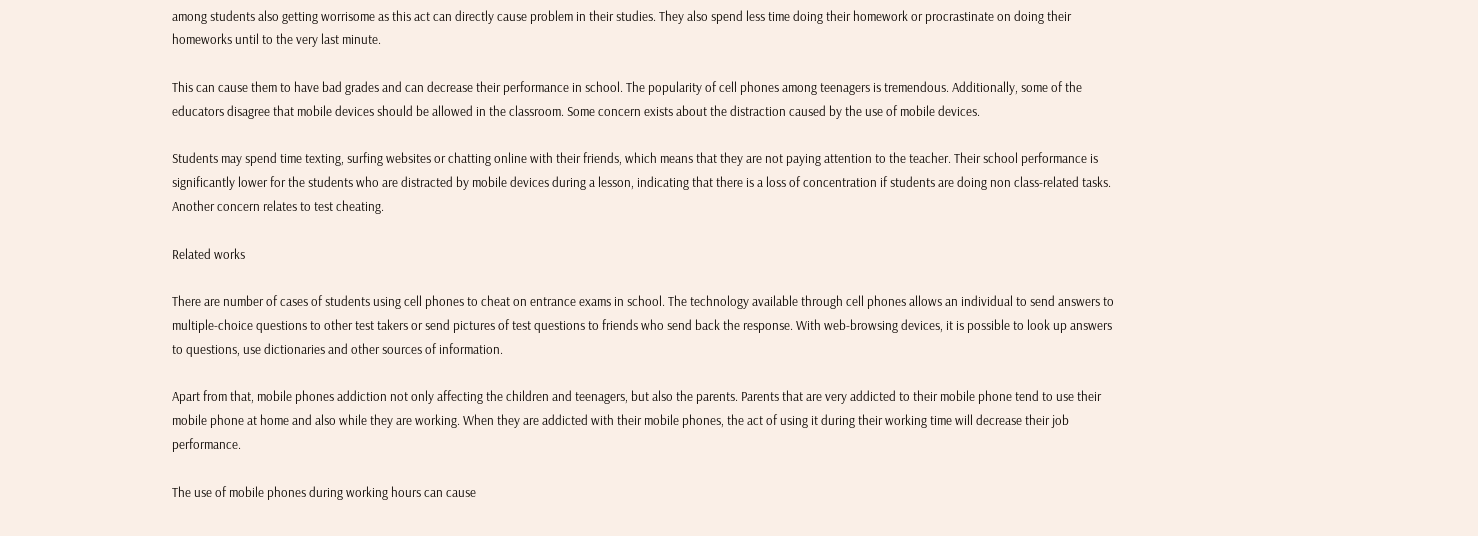among students also getting worrisome as this act can directly cause problem in their studies. They also spend less time doing their homework or procrastinate on doing their homeworks until to the very last minute.

This can cause them to have bad grades and can decrease their performance in school. The popularity of cell phones among teenagers is tremendous. Additionally, some of the educators disagree that mobile devices should be allowed in the classroom. Some concern exists about the distraction caused by the use of mobile devices.

Students may spend time texting, surfing websites or chatting online with their friends, which means that they are not paying attention to the teacher. Their school performance is significantly lower for the students who are distracted by mobile devices during a lesson, indicating that there is a loss of concentration if students are doing non class-related tasks. Another concern relates to test cheating.

Related works

There are number of cases of students using cell phones to cheat on entrance exams in school. The technology available through cell phones allows an individual to send answers to multiple-choice questions to other test takers or send pictures of test questions to friends who send back the response. With web-browsing devices, it is possible to look up answers to questions, use dictionaries and other sources of information.

Apart from that, mobile phones addiction not only affecting the children and teenagers, but also the parents. Parents that are very addicted to their mobile phone tend to use their mobile phone at home and also while they are working. When they are addicted with their mobile phones, the act of using it during their working time will decrease their job performance.

The use of mobile phones during working hours can cause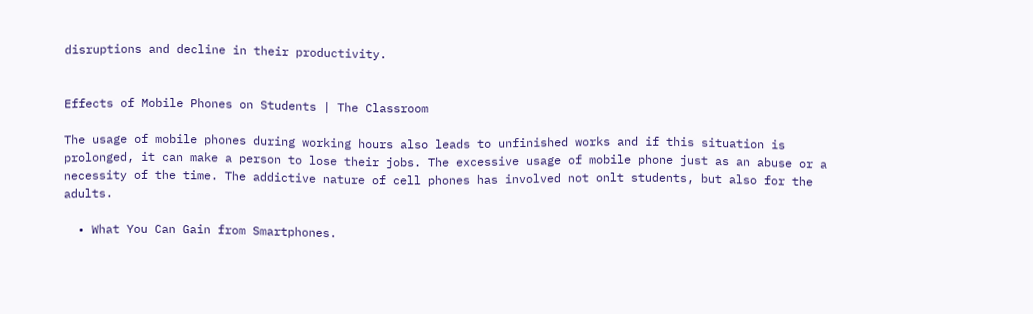disruptions and decline in their productivity.


Effects of Mobile Phones on Students | The Classroom

The usage of mobile phones during working hours also leads to unfinished works and if this situation is prolonged, it can make a person to lose their jobs. The excessive usage of mobile phone just as an abuse or a necessity of the time. The addictive nature of cell phones has involved not onlt students, but also for the adults.

  • What You Can Gain from Smartphones.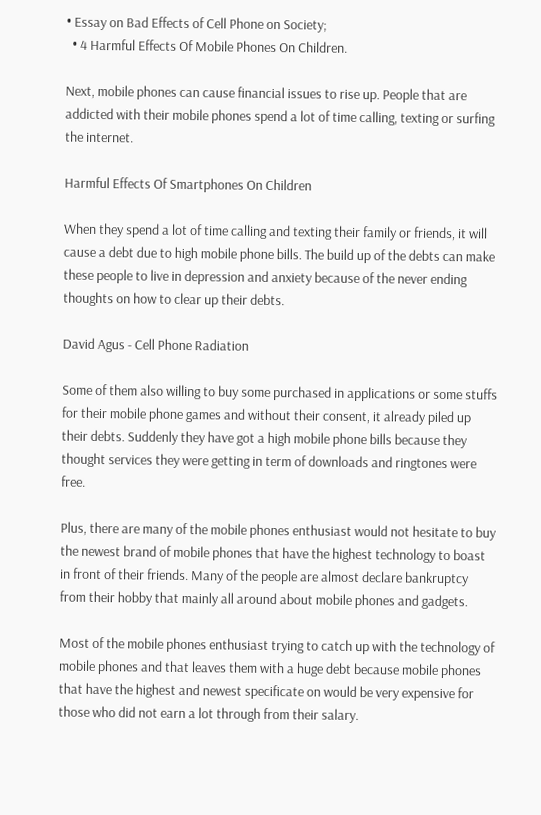• Essay on Bad Effects of Cell Phone on Society;
  • 4 Harmful Effects Of Mobile Phones On Children.

Next, mobile phones can cause financial issues to rise up. People that are addicted with their mobile phones spend a lot of time calling, texting or surfing the internet.

Harmful Effects Of Smartphones On Children

When they spend a lot of time calling and texting their family or friends, it will cause a debt due to high mobile phone bills. The build up of the debts can make these people to live in depression and anxiety because of the never ending thoughts on how to clear up their debts.

David Agus - Cell Phone Radiation

Some of them also willing to buy some purchased in applications or some stuffs for their mobile phone games and without their consent, it already piled up their debts. Suddenly they have got a high mobile phone bills because they thought services they were getting in term of downloads and ringtones were free.

Plus, there are many of the mobile phones enthusiast would not hesitate to buy the newest brand of mobile phones that have the highest technology to boast in front of their friends. Many of the people are almost declare bankruptcy from their hobby that mainly all around about mobile phones and gadgets.

Most of the mobile phones enthusiast trying to catch up with the technology of mobile phones and that leaves them with a huge debt because mobile phones that have the highest and newest specificate on would be very expensive for those who did not earn a lot through from their salary.